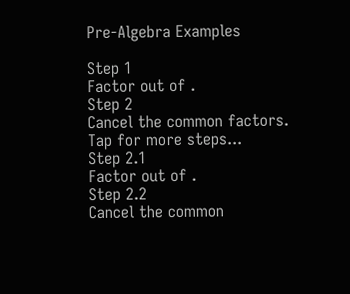Pre-Algebra Examples

Step 1
Factor out of .
Step 2
Cancel the common factors.
Tap for more steps...
Step 2.1
Factor out of .
Step 2.2
Cancel the common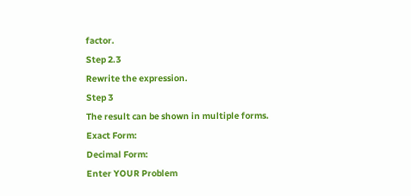factor.
Step 2.3
Rewrite the expression.
Step 3
The result can be shown in multiple forms.
Exact Form:
Decimal Form:
Enter YOUR Problem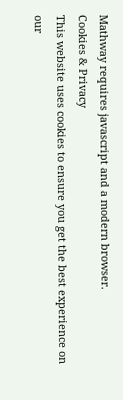Mathway requires javascript and a modern browser.
Cookies & Privacy
This website uses cookies to ensure you get the best experience on our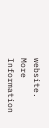website.
More Information